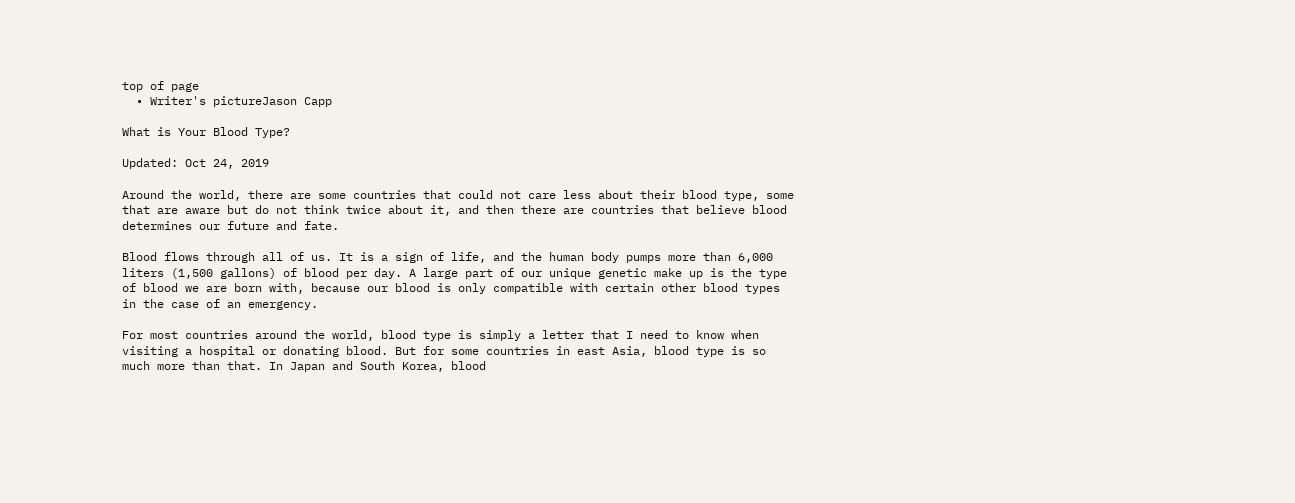top of page
  • Writer's pictureJason Capp

What is Your Blood Type?

Updated: Oct 24, 2019

Around the world, there are some countries that could not care less about their blood type, some that are aware but do not think twice about it, and then there are countries that believe blood determines our future and fate.

Blood flows through all of us. It is a sign of life, and the human body pumps more than 6,000 liters (1,500 gallons) of blood per day. A large part of our unique genetic make up is the type of blood we are born with, because our blood is only compatible with certain other blood types in the case of an emergency.

For most countries around the world, blood type is simply a letter that I need to know when visiting a hospital or donating blood. But for some countries in east Asia, blood type is so much more than that. In Japan and South Korea, blood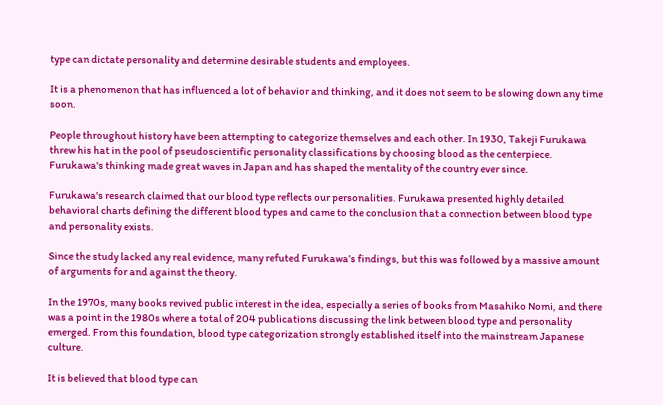type can dictate personality and determine desirable students and employees.

It is a phenomenon that has influenced a lot of behavior and thinking, and it does not seem to be slowing down any time soon.

People throughout history have been attempting to categorize themselves and each other. In 1930, Takeji Furukawa threw his hat in the pool of pseudoscientific personality classifications by choosing blood as the centerpiece. Furukawa's thinking made great waves in Japan and has shaped the mentality of the country ever since.

Furukawa's research claimed that our blood type reflects our personalities. Furukawa presented highly detailed behavioral charts defining the different blood types and came to the conclusion that a connection between blood type and personality exists.

Since the study lacked any real evidence, many refuted Furukawa’s findings, but this was followed by a massive amount of arguments for and against the theory.

In the 1970s, many books revived public interest in the idea, especially a series of books from Masahiko Nomi, and there was a point in the 1980s where a total of 204 publications discussing the link between blood type and personality emerged. From this foundation, blood type categorization strongly established itself into the mainstream Japanese culture.

It is believed that blood type can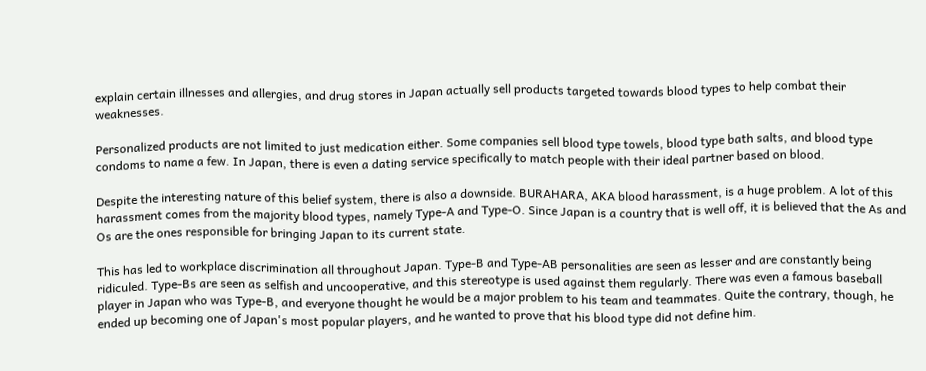explain certain illnesses and allergies, and drug stores in Japan actually sell products targeted towards blood types to help combat their weaknesses.

Personalized products are not limited to just medication either. Some companies sell blood type towels, blood type bath salts, and blood type condoms to name a few. In Japan, there is even a dating service specifically to match people with their ideal partner based on blood.

Despite the interesting nature of this belief system, there is also a downside. BURAHARA, AKA blood harassment, is a huge problem. A lot of this harassment comes from the majority blood types, namely Type-A and Type-O. Since Japan is a country that is well off, it is believed that the As and Os are the ones responsible for bringing Japan to its current state.

This has led to workplace discrimination all throughout Japan. Type-B and Type-AB personalities are seen as lesser and are constantly being ridiculed. Type-Bs are seen as selfish and uncooperative, and this stereotype is used against them regularly. There was even a famous baseball player in Japan who was Type-B, and everyone thought he would be a major problem to his team and teammates. Quite the contrary, though, he ended up becoming one of Japan's most popular players, and he wanted to prove that his blood type did not define him.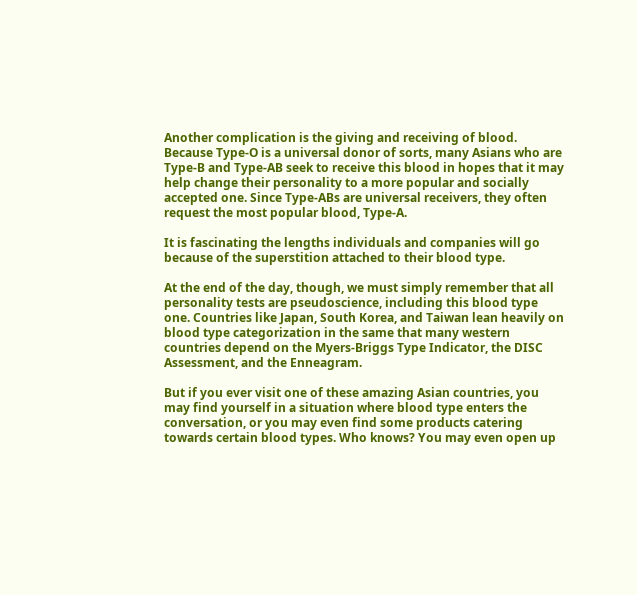Another complication is the giving and receiving of blood. Because Type-O is a universal donor of sorts, many Asians who are Type-B and Type-AB seek to receive this blood in hopes that it may help change their personality to a more popular and socially accepted one. Since Type-ABs are universal receivers, they often request the most popular blood, Type-A.

It is fascinating the lengths individuals and companies will go because of the superstition attached to their blood type.

At the end of the day, though, we must simply remember that all personality tests are pseudoscience, including this blood type one. Countries like Japan, South Korea, and Taiwan lean heavily on blood type categorization in the same that many western countries depend on the Myers-Briggs Type Indicator, the DISC Assessment, and the Enneagram.

But if you ever visit one of these amazing Asian countries, you may find yourself in a situation where blood type enters the conversation, or you may even find some products catering towards certain blood types. Who knows? You may even open up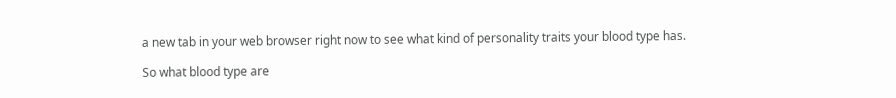a new tab in your web browser right now to see what kind of personality traits your blood type has.

So what blood type are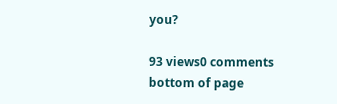you?

93 views0 comments
bottom of page